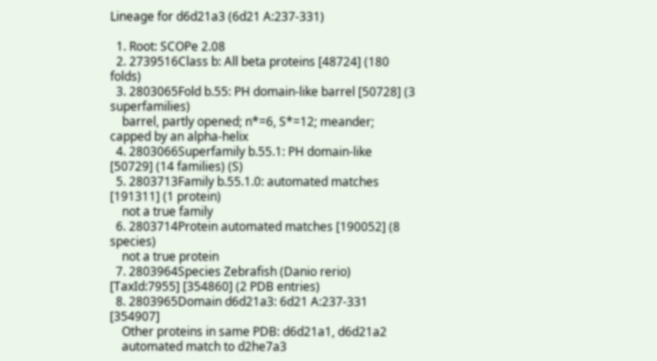Lineage for d6d21a3 (6d21 A:237-331)

  1. Root: SCOPe 2.08
  2. 2739516Class b: All beta proteins [48724] (180 folds)
  3. 2803065Fold b.55: PH domain-like barrel [50728] (3 superfamilies)
    barrel, partly opened; n*=6, S*=12; meander; capped by an alpha-helix
  4. 2803066Superfamily b.55.1: PH domain-like [50729] (14 families) (S)
  5. 2803713Family b.55.1.0: automated matches [191311] (1 protein)
    not a true family
  6. 2803714Protein automated matches [190052] (8 species)
    not a true protein
  7. 2803964Species Zebrafish (Danio rerio) [TaxId:7955] [354860] (2 PDB entries)
  8. 2803965Domain d6d21a3: 6d21 A:237-331 [354907]
    Other proteins in same PDB: d6d21a1, d6d21a2
    automated match to d2he7a3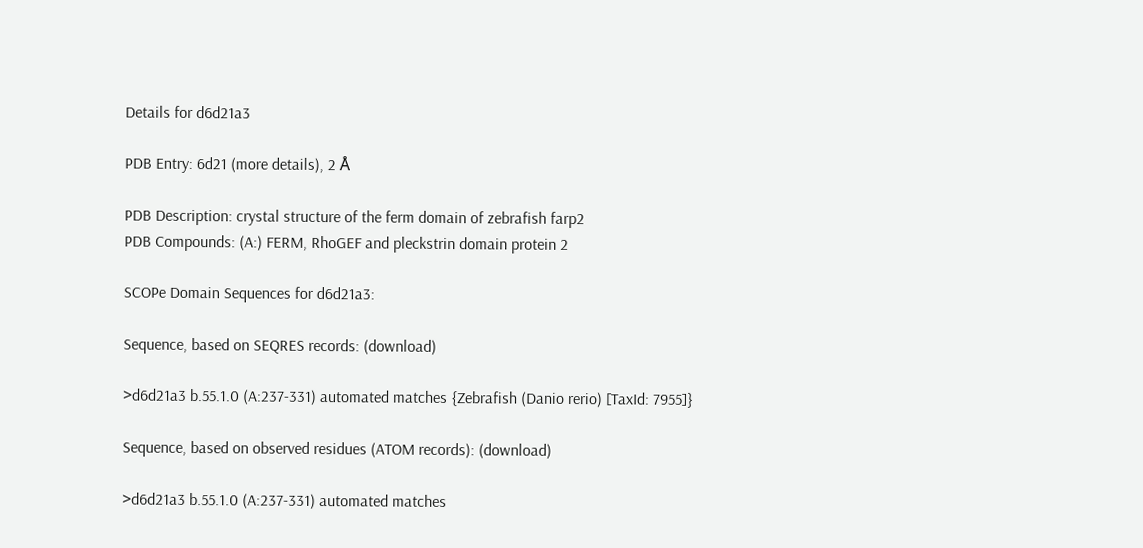Details for d6d21a3

PDB Entry: 6d21 (more details), 2 Å

PDB Description: crystal structure of the ferm domain of zebrafish farp2
PDB Compounds: (A:) FERM, RhoGEF and pleckstrin domain protein 2

SCOPe Domain Sequences for d6d21a3:

Sequence, based on SEQRES records: (download)

>d6d21a3 b.55.1.0 (A:237-331) automated matches {Zebrafish (Danio rerio) [TaxId: 7955]}

Sequence, based on observed residues (ATOM records): (download)

>d6d21a3 b.55.1.0 (A:237-331) automated matches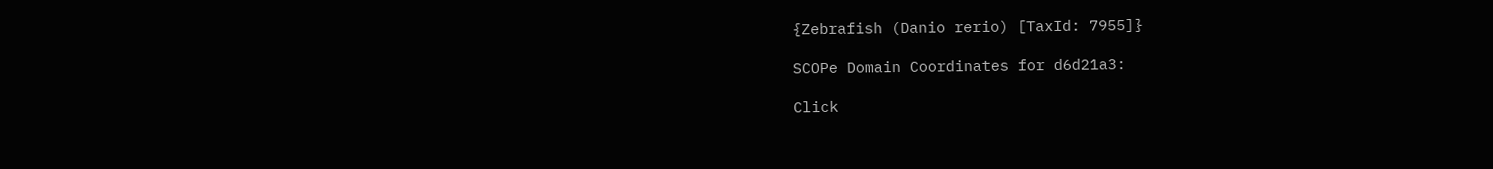{Zebrafish (Danio rerio) [TaxId: 7955]}

SCOPe Domain Coordinates for d6d21a3:

Click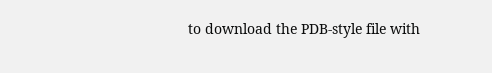to download the PDB-style file with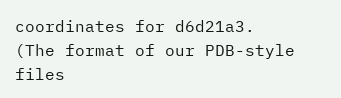coordinates for d6d21a3.
(The format of our PDB-style files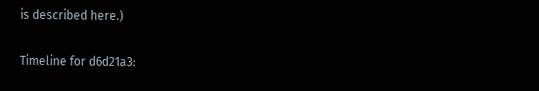is described here.)

Timeline for d6d21a3: